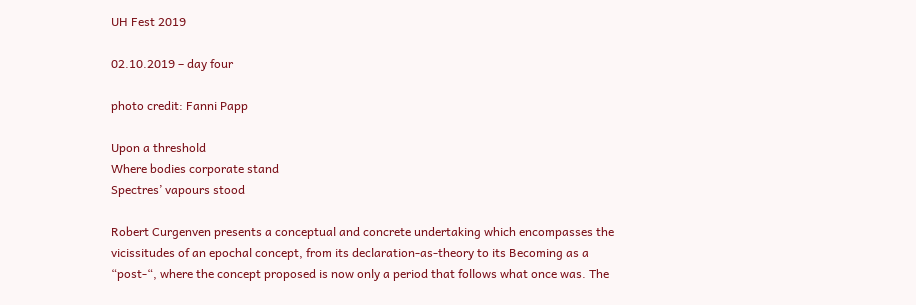UH Fest 2019

02.10.2019 – day four

photo credit: Fanni Papp

Upon a threshold
Where bodies corporate stand
Spectres’ vapours stood

Robert Curgenven presents a conceptual and concrete undertaking which encompasses the vicissitudes of an epochal concept, from its declaration-as-theory to its Becoming as a “post-“, where the concept proposed is now only a period that follows what once was. The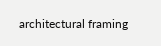architectural framing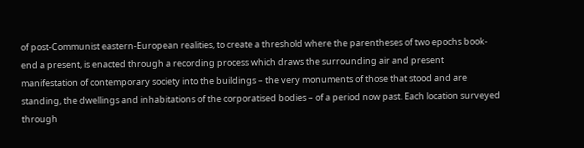of post-Communist eastern-European realities, to create a threshold where the parentheses of two epochs book-end a present, is enacted through a recording process which draws the surrounding air and present manifestation of contemporary society into the buildings – the very monuments of those that stood and are standing, the dwellings and inhabitations of the corporatised bodies – of a period now past. Each location surveyed through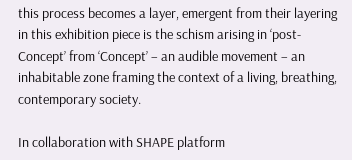this process becomes a layer, emergent from their layering in this exhibition piece is the schism arising in ‘post-Concept’ from ‘Concept’ – an audible movement – an inhabitable zone framing the context of a living, breathing, contemporary society.

In collaboration with SHAPE platform